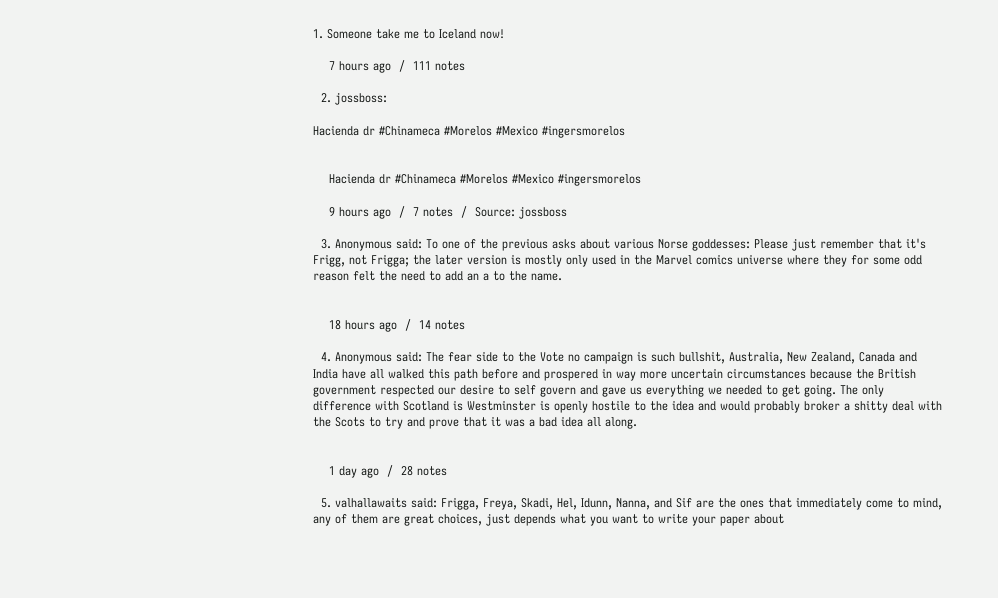1. Someone take me to Iceland now!

    7 hours ago  /  111 notes

  2. jossboss:

Hacienda dr #Chinameca #Morelos #Mexico #ingersmorelos


    Hacienda dr #Chinameca #Morelos #Mexico #ingersmorelos

    9 hours ago  /  7 notes  /  Source: jossboss

  3. Anonymous said: To one of the previous asks about various Norse goddesses: Please just remember that it's Frigg, not Frigga; the later version is mostly only used in the Marvel comics universe where they for some odd reason felt the need to add an a to the name.


    18 hours ago  /  14 notes

  4. Anonymous said: The fear side to the Vote no campaign is such bullshit, Australia, New Zealand, Canada and India have all walked this path before and prospered in way more uncertain circumstances because the British government respected our desire to self govern and gave us everything we needed to get going. The only difference with Scotland is Westminster is openly hostile to the idea and would probably broker a shitty deal with the Scots to try and prove that it was a bad idea all along.


    1 day ago  /  28 notes

  5. valhallawaits said: Frigga, Freya, Skadi, Hel, Idunn, Nanna, and Sif are the ones that immediately come to mind, any of them are great choices, just depends what you want to write your paper about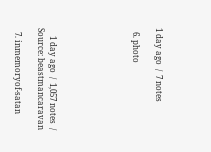1 day ago  /  7 notes

  6. photo






    1 day ago  /  1,057 notes  /  Source: beastmancaravan

  7. inmemoryof-satan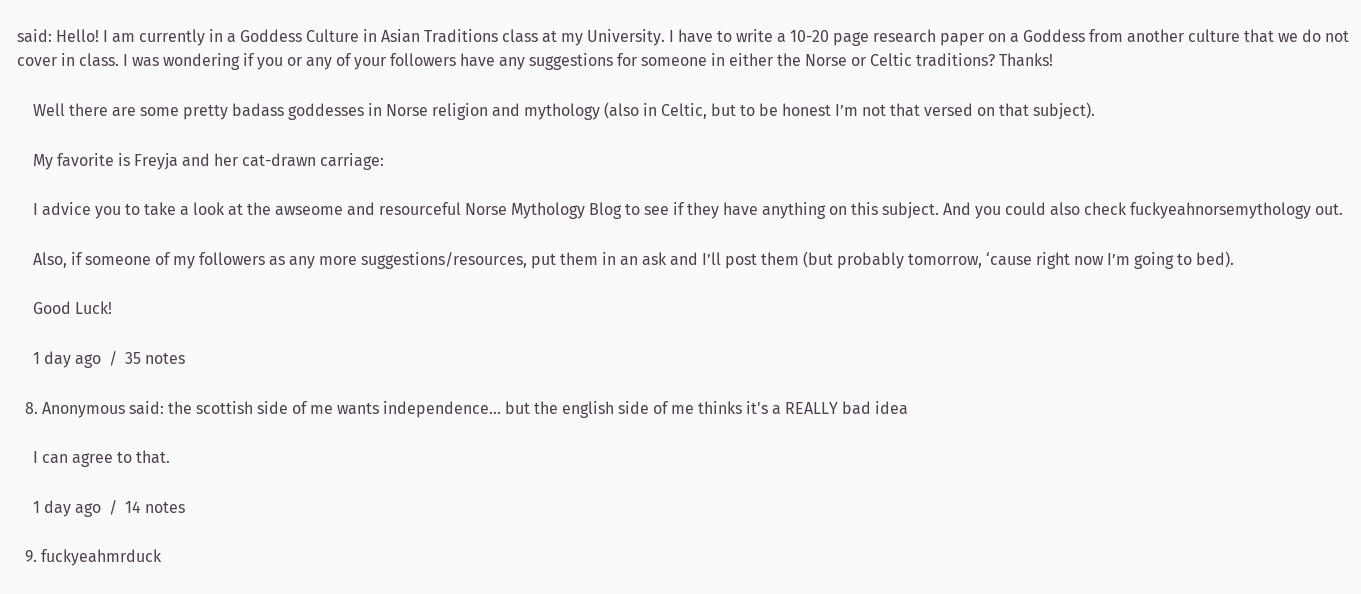said: Hello! I am currently in a Goddess Culture in Asian Traditions class at my University. I have to write a 10-20 page research paper on a Goddess from another culture that we do not cover in class. I was wondering if you or any of your followers have any suggestions for someone in either the Norse or Celtic traditions? Thanks!

    Well there are some pretty badass goddesses in Norse religion and mythology (also in Celtic, but to be honest I’m not that versed on that subject).

    My favorite is Freyja and her cat-drawn carriage:

    I advice you to take a look at the awseome and resourceful Norse Mythology Blog to see if they have anything on this subject. And you could also check fuckyeahnorsemythology out.

    Also, if someone of my followers as any more suggestions/resources, put them in an ask and I’ll post them (but probably tomorrow, ‘cause right now I’m going to bed).

    Good Luck!

    1 day ago  /  35 notes

  8. Anonymous said: the scottish side of me wants independence... but the english side of me thinks it's a REALLY bad idea

    I can agree to that.

    1 day ago  /  14 notes

  9. fuckyeahmrduck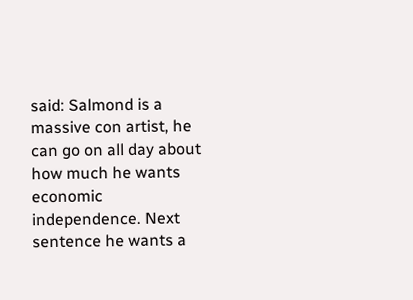said: Salmond is a massive con artist, he can go on all day about how much he wants economic independence. Next sentence he wants a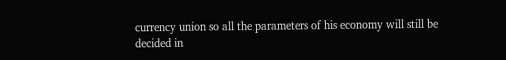currency union so all the parameters of his economy will still be decided in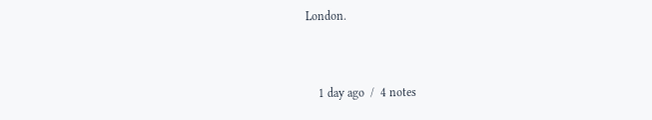London.


    1 day ago  /  4 notes